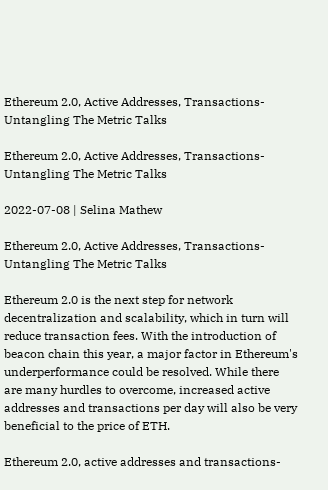Ethereum 2.0, Active Addresses, Transactions- Untangling The Metric Talks

Ethereum 2.0, Active Addresses, Transactions- Untangling The Metric Talks

2022-07-08 | Selina Mathew

Ethereum 2.0, Active Addresses, Transactions- Untangling The Metric Talks

Ethereum 2.0 is the next step for network decentralization and scalability, which in turn will reduce transaction fees. With the introduction of beacon chain this year, a major factor in Ethereum's underperformance could be resolved. While there are many hurdles to overcome, increased active addresses and transactions per day will also be very beneficial to the price of ETH.

Ethereum 2.0, active addresses and transactions-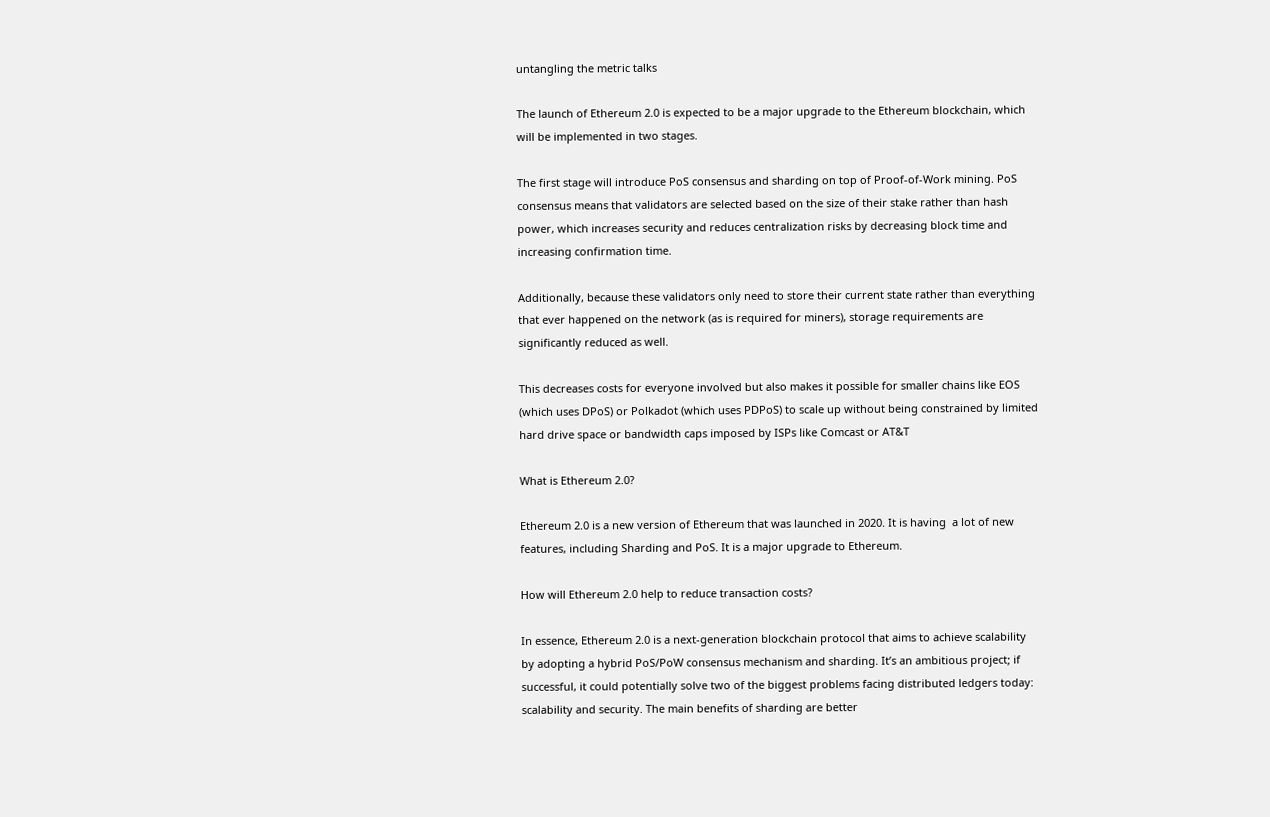untangling the metric talks

The launch of Ethereum 2.0 is expected to be a major upgrade to the Ethereum blockchain, which will be implemented in two stages.

The first stage will introduce PoS consensus and sharding on top of Proof-of-Work mining. PoS consensus means that validators are selected based on the size of their stake rather than hash power, which increases security and reduces centralization risks by decreasing block time and increasing confirmation time.

Additionally, because these validators only need to store their current state rather than everything that ever happened on the network (as is required for miners), storage requirements are significantly reduced as well.

This decreases costs for everyone involved but also makes it possible for smaller chains like EOS (which uses DPoS) or Polkadot (which uses PDPoS) to scale up without being constrained by limited hard drive space or bandwidth caps imposed by ISPs like Comcast or AT&T

What is Ethereum 2.0?

Ethereum 2.0 is a new version of Ethereum that was launched in 2020. It is having  a lot of new features, including Sharding and PoS. It is a major upgrade to Ethereum.

How will Ethereum 2.0 help to reduce transaction costs?

In essence, Ethereum 2.0 is a next-generation blockchain protocol that aims to achieve scalability by adopting a hybrid PoS/PoW consensus mechanism and sharding. It’s an ambitious project; if successful, it could potentially solve two of the biggest problems facing distributed ledgers today: scalability and security. The main benefits of sharding are better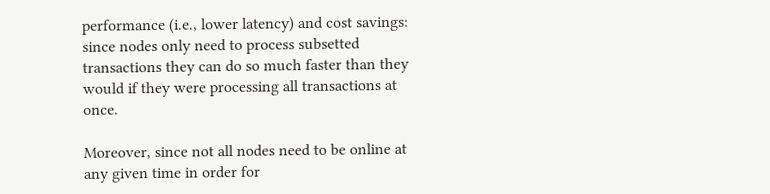performance (i.e., lower latency) and cost savings: since nodes only need to process subsetted transactions they can do so much faster than they would if they were processing all transactions at once.

Moreover, since not all nodes need to be online at any given time in order for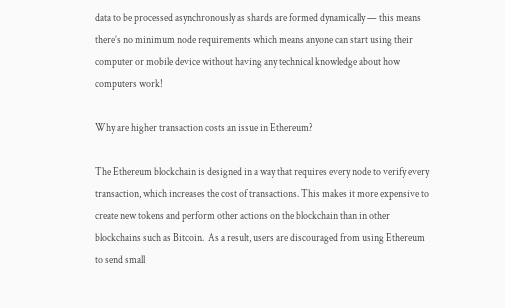data to be processed asynchronously as shards are formed dynamically — this means there’s no minimum node requirements which means anyone can start using their computer or mobile device without having any technical knowledge about how computers work!

Why are higher transaction costs an issue in Ethereum?

The Ethereum blockchain is designed in a way that requires every node to verify every transaction, which increases the cost of transactions. This makes it more expensive to create new tokens and perform other actions on the blockchain than in other blockchains such as Bitcoin.  As a result, users are discouraged from using Ethereum to send small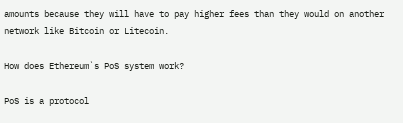amounts because they will have to pay higher fees than they would on another network like Bitcoin or Litecoin.

How does Ethereum`s PoS system work?

PoS is a protocol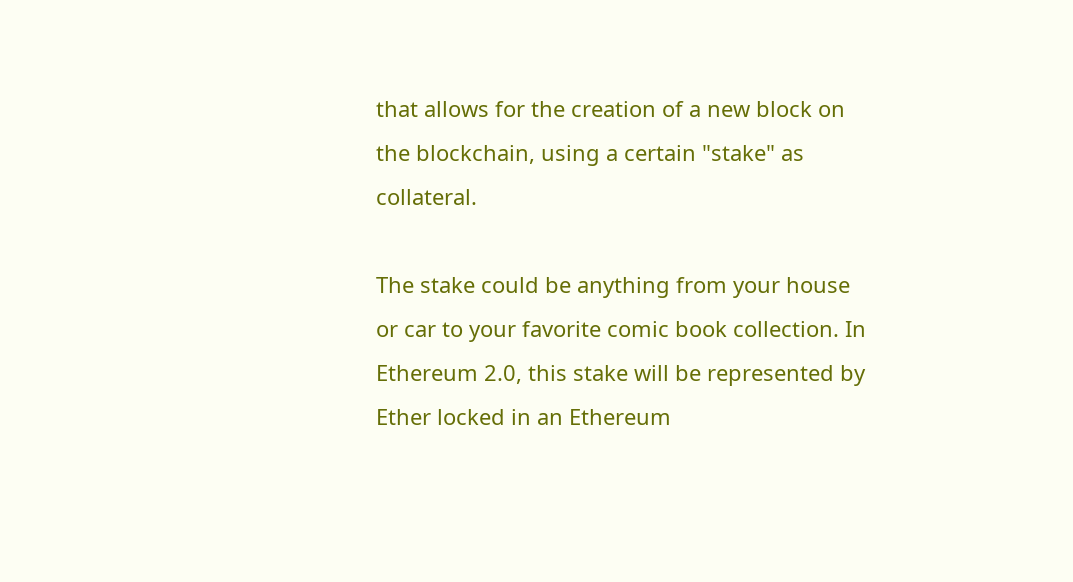that allows for the creation of a new block on the blockchain, using a certain "stake" as collateral.

The stake could be anything from your house or car to your favorite comic book collection. In Ethereum 2.0, this stake will be represented by Ether locked in an Ethereum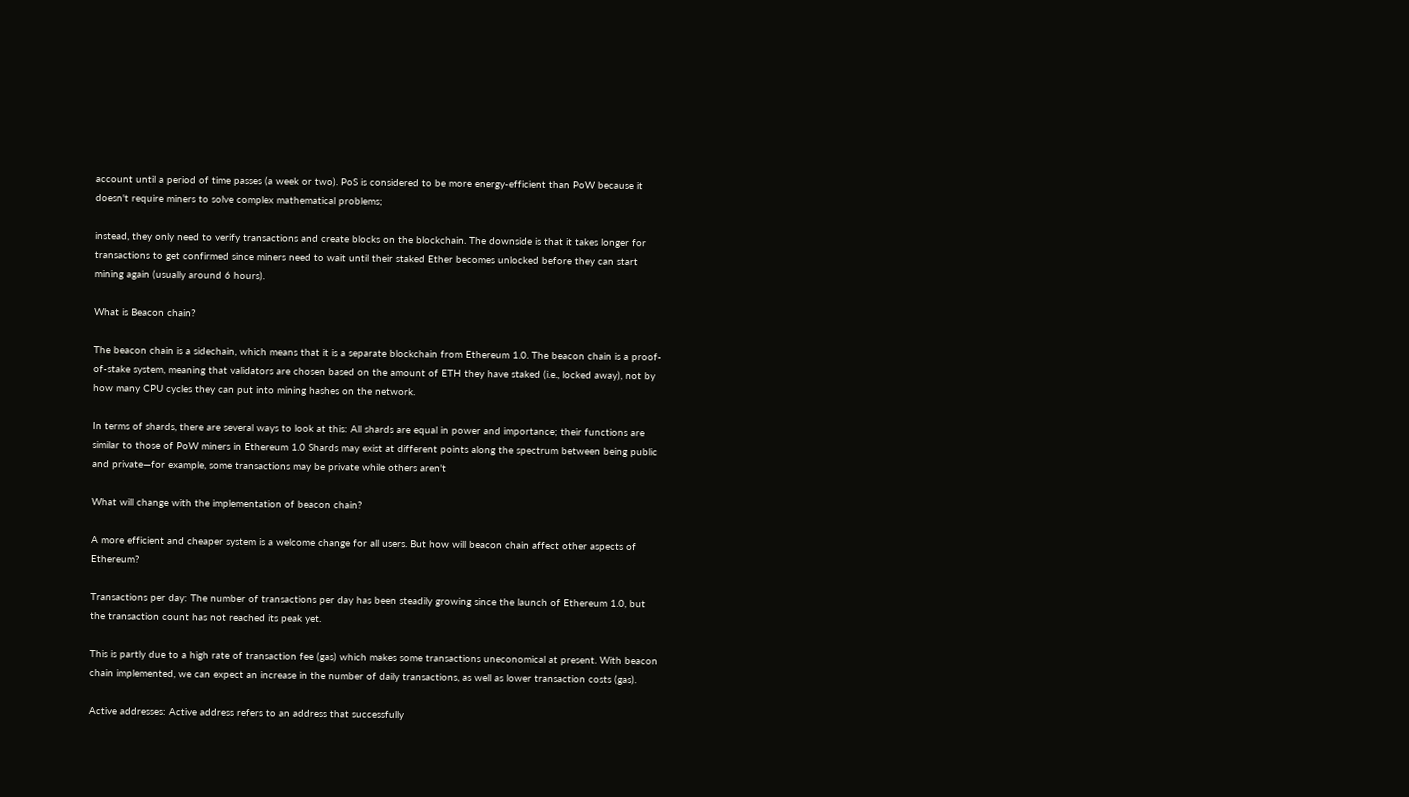account until a period of time passes (a week or two). PoS is considered to be more energy-efficient than PoW because it doesn't require miners to solve complex mathematical problems;

instead, they only need to verify transactions and create blocks on the blockchain. The downside is that it takes longer for transactions to get confirmed since miners need to wait until their staked Ether becomes unlocked before they can start mining again (usually around 6 hours).

What is Beacon chain?

The beacon chain is a sidechain, which means that it is a separate blockchain from Ethereum 1.0. The beacon chain is a proof-of-stake system, meaning that validators are chosen based on the amount of ETH they have staked (i.e., locked away), not by how many CPU cycles they can put into mining hashes on the network.

In terms of shards, there are several ways to look at this: All shards are equal in power and importance; their functions are similar to those of PoW miners in Ethereum 1.0 Shards may exist at different points along the spectrum between being public and private—for example, some transactions may be private while others aren't

What will change with the implementation of beacon chain?

A more efficient and cheaper system is a welcome change for all users. But how will beacon chain affect other aspects of Ethereum?

Transactions per day: The number of transactions per day has been steadily growing since the launch of Ethereum 1.0, but the transaction count has not reached its peak yet.

This is partly due to a high rate of transaction fee (gas) which makes some transactions uneconomical at present. With beacon chain implemented, we can expect an increase in the number of daily transactions, as well as lower transaction costs (gas).

Active addresses: Active address refers to an address that successfully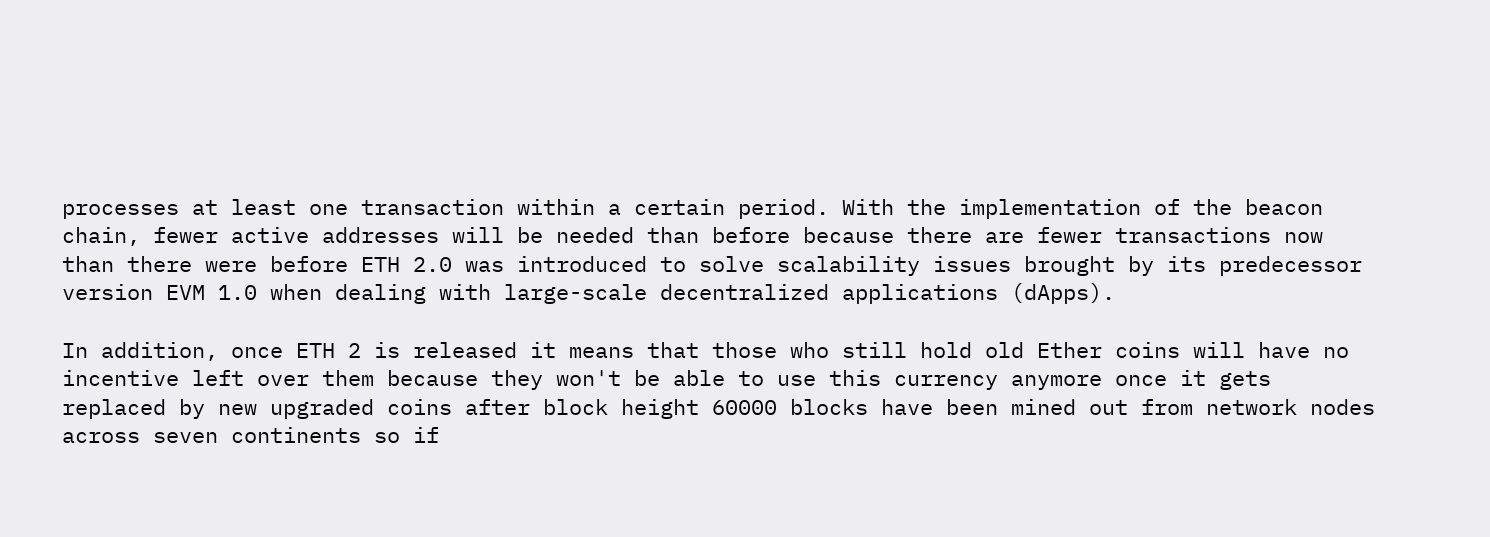processes at least one transaction within a certain period. With the implementation of the beacon chain, fewer active addresses will be needed than before because there are fewer transactions now than there were before ETH 2.0 was introduced to solve scalability issues brought by its predecessor version EVM 1.0 when dealing with large-scale decentralized applications (dApps).

In addition, once ETH 2 is released it means that those who still hold old Ether coins will have no incentive left over them because they won't be able to use this currency anymore once it gets replaced by new upgraded coins after block height 60000 blocks have been mined out from network nodes across seven continents so if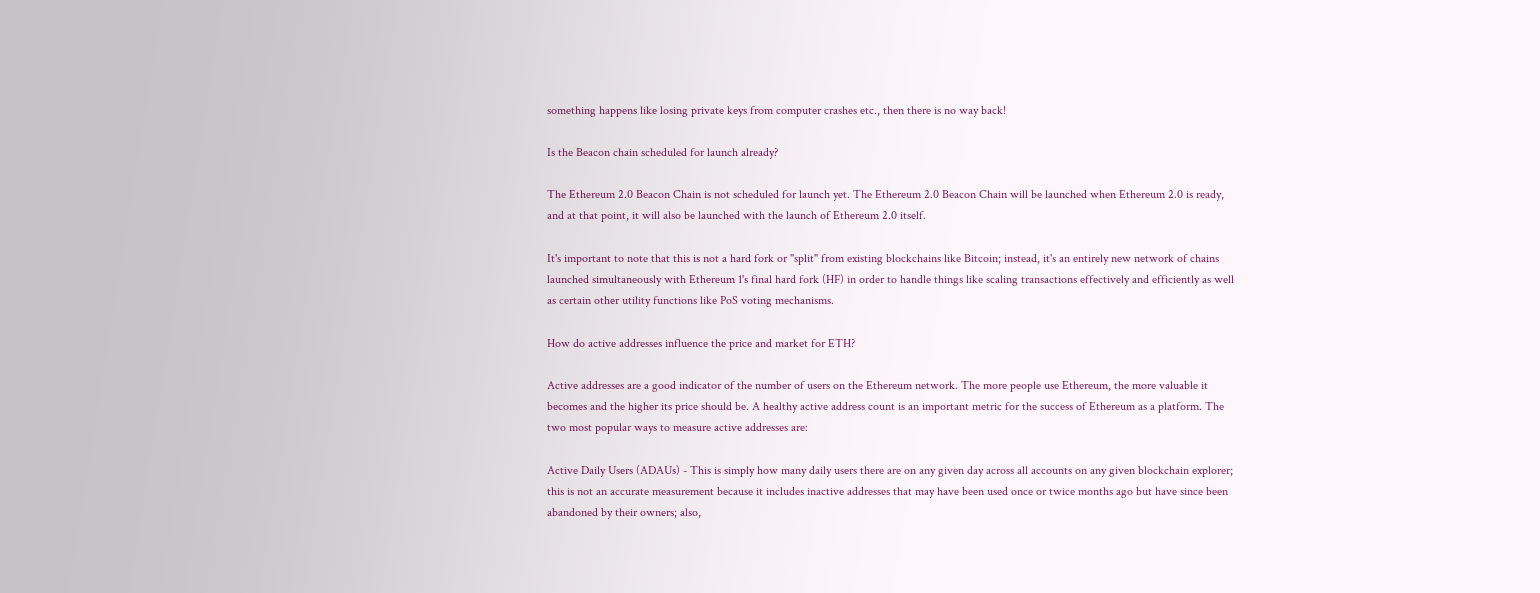something happens like losing private keys from computer crashes etc., then there is no way back!

Is the Beacon chain scheduled for launch already?

The Ethereum 2.0 Beacon Chain is not scheduled for launch yet. The Ethereum 2.0 Beacon Chain will be launched when Ethereum 2.0 is ready, and at that point, it will also be launched with the launch of Ethereum 2.0 itself.

It's important to note that this is not a hard fork or "split" from existing blockchains like Bitcoin; instead, it's an entirely new network of chains launched simultaneously with Ethereum 1's final hard fork (HF) in order to handle things like scaling transactions effectively and efficiently as well as certain other utility functions like PoS voting mechanisms.

How do active addresses influence the price and market for ETH?

Active addresses are a good indicator of the number of users on the Ethereum network. The more people use Ethereum, the more valuable it becomes and the higher its price should be. A healthy active address count is an important metric for the success of Ethereum as a platform. The two most popular ways to measure active addresses are:

Active Daily Users (ADAUs) - This is simply how many daily users there are on any given day across all accounts on any given blockchain explorer; this is not an accurate measurement because it includes inactive addresses that may have been used once or twice months ago but have since been abandoned by their owners; also,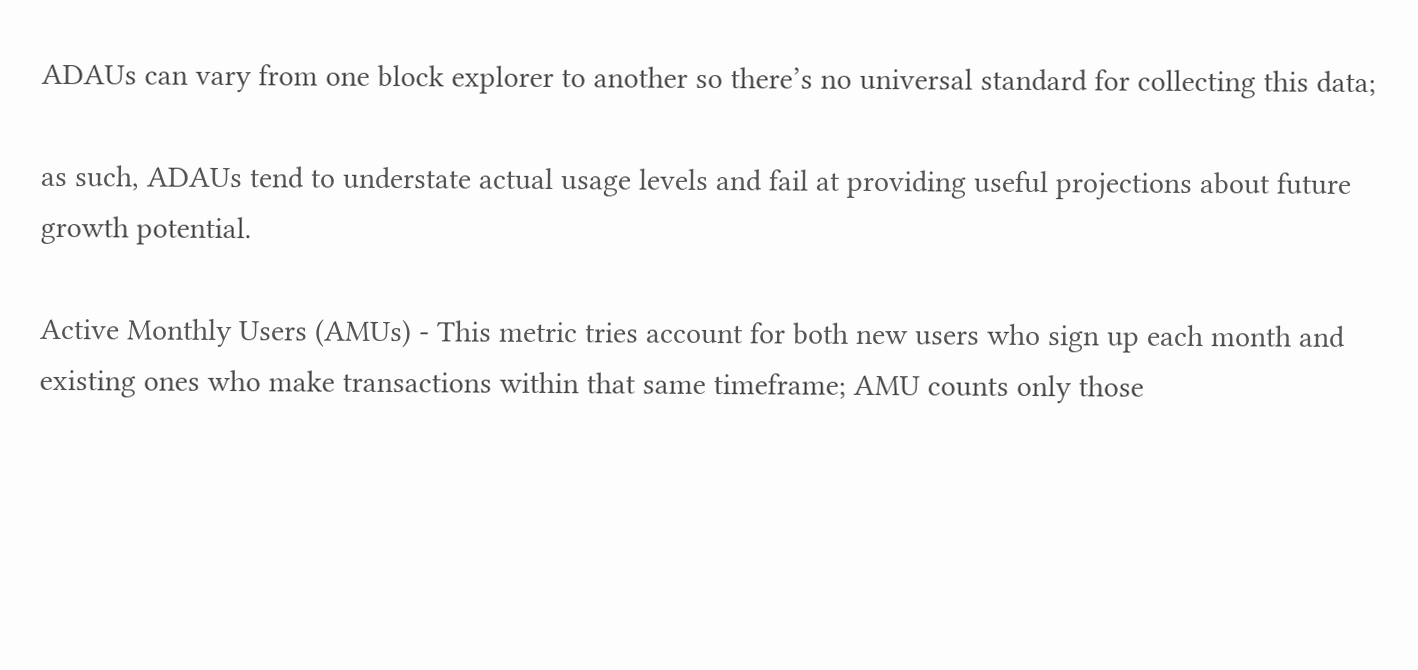ADAUs can vary from one block explorer to another so there’s no universal standard for collecting this data;

as such, ADAUs tend to understate actual usage levels and fail at providing useful projections about future growth potential.

Active Monthly Users (AMUs) - This metric tries account for both new users who sign up each month and existing ones who make transactions within that same timeframe; AMU counts only those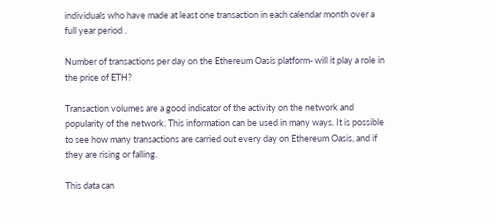individuals who have made at least one transaction in each calendar month over a full year period .

Number of transactions per day on the Ethereum Oasis platform- will it play a role in the price of ETH?

Transaction volumes are a good indicator of the activity on the network and popularity of the network. This information can be used in many ways. It is possible to see how many transactions are carried out every day on Ethereum Oasis, and if they are rising or falling.

This data can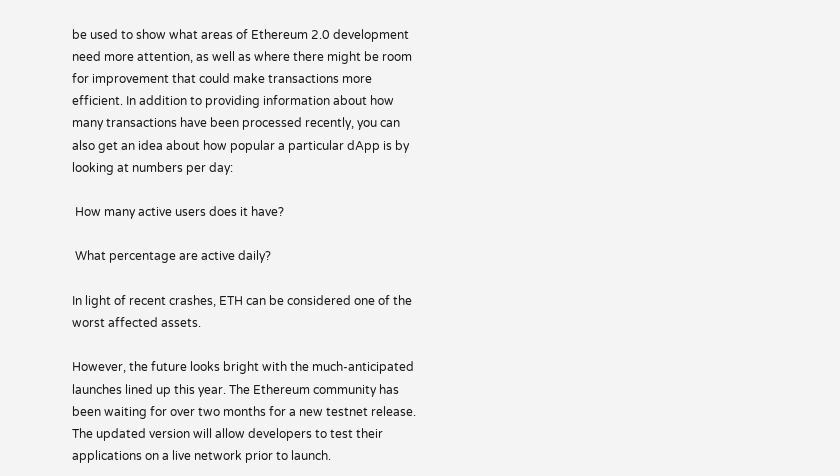be used to show what areas of Ethereum 2.0 development need more attention, as well as where there might be room for improvement that could make transactions more efficient. In addition to providing information about how many transactions have been processed recently, you can also get an idea about how popular a particular dApp is by looking at numbers per day:

 How many active users does it have?

 What percentage are active daily?

In light of recent crashes, ETH can be considered one of the worst affected assets.

However, the future looks bright with the much-anticipated launches lined up this year. The Ethereum community has been waiting for over two months for a new testnet release. The updated version will allow developers to test their applications on a live network prior to launch.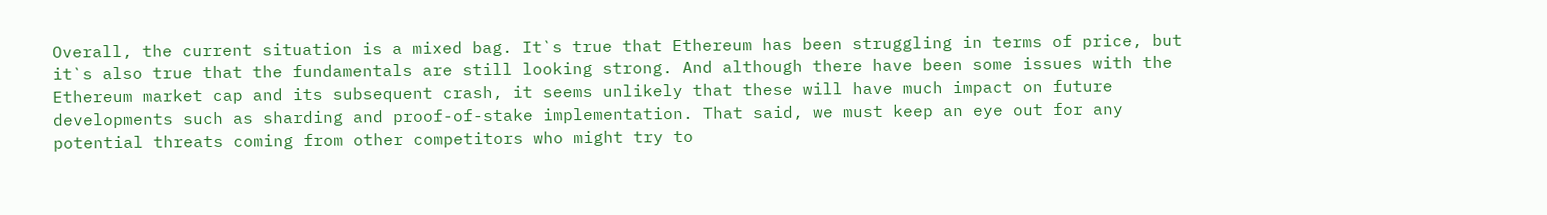Overall, the current situation is a mixed bag. It`s true that Ethereum has been struggling in terms of price, but it`s also true that the fundamentals are still looking strong. And although there have been some issues with the Ethereum market cap and its subsequent crash, it seems unlikely that these will have much impact on future developments such as sharding and proof-of-stake implementation. That said, we must keep an eye out for any potential threats coming from other competitors who might try to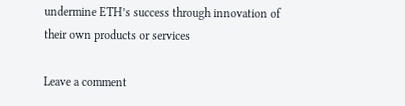undermine ETH’s success through innovation of their own products or services

Leave a comment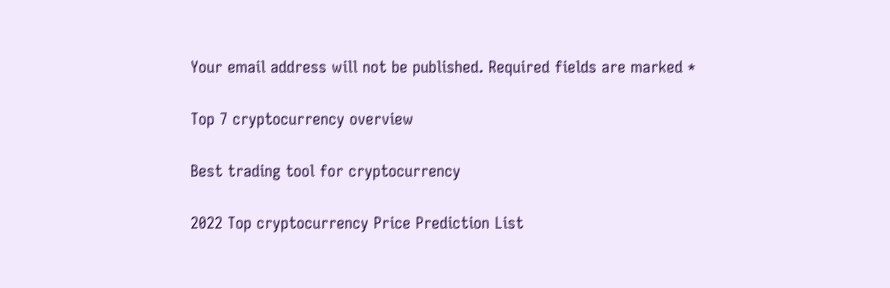Your email address will not be published. Required fields are marked *

Top 7 cryptocurrency overview

Best trading tool for cryptocurrency

2022 Top cryptocurrency Price Prediction List